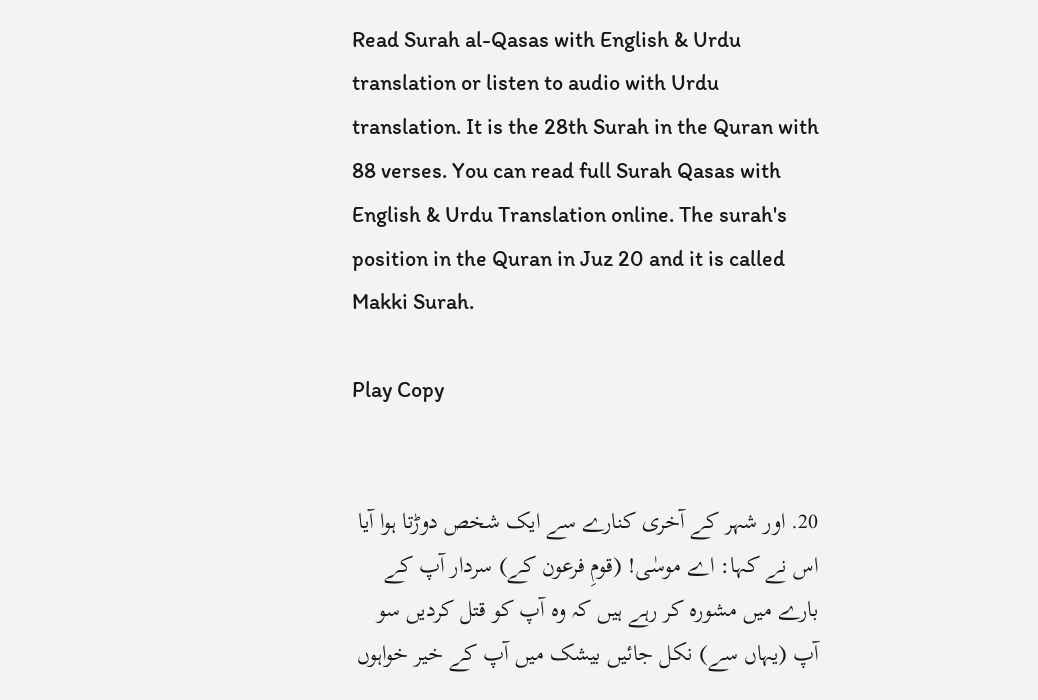Read Surah al-Qasas with English & Urdu translation or listen to audio with Urdu translation. It is the 28th Surah in the Quran with 88 verses. You can read full Surah Qasas with English & Urdu Translation online. The surah's position in the Quran in Juz 20 and it is called Makki Surah.

Play Copy


20. اور شہر کے آخری کنارے سے ایک شخص دوڑتا ہوا آیا اس نے کہا: اے موسٰی! (قومِ فرعون کے) سردار آپ کے بارے میں مشورہ کر رہے ہیں کہ وہ آپ کو قتل کردیں سو آپ (یہاں سے) نکل جائیں بیشک میں آپ کے خیر خواہوں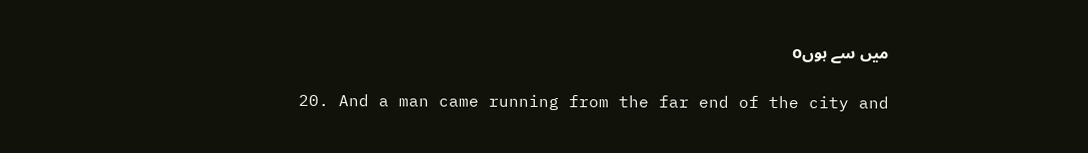میں سے ہوںo

20. And a man came running from the far end of the city and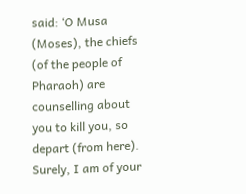said: ‘O Musa (Moses), the chiefs (of the people of Pharaoh) are counselling about you to kill you, so depart (from here). Surely, I am of your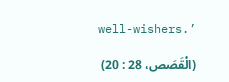well-wishers.’

(الْقَصَص، 28 : 20)